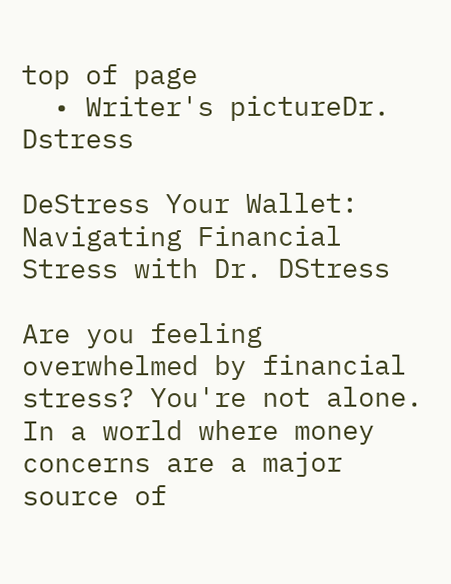top of page
  • Writer's pictureDr. Dstress

DeStress Your Wallet: Navigating Financial Stress with Dr. DStress

Are you feeling overwhelmed by financial stress? You're not alone. In a world where money concerns are a major source of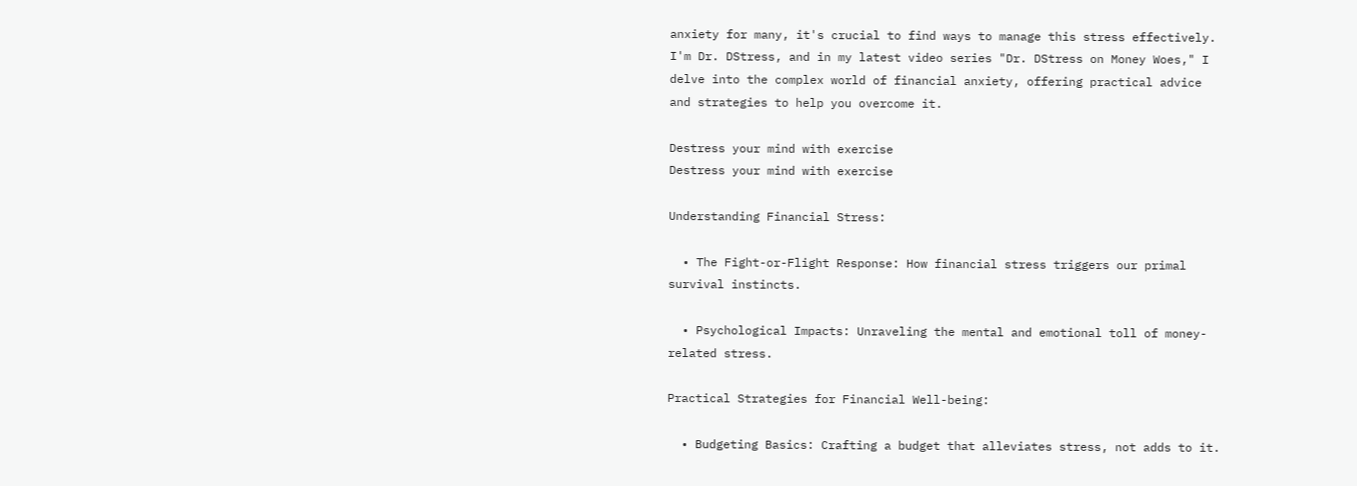anxiety for many, it's crucial to find ways to manage this stress effectively. I'm Dr. DStress, and in my latest video series "Dr. DStress on Money Woes," I delve into the complex world of financial anxiety, offering practical advice and strategies to help you overcome it.

Destress your mind with exercise
Destress your mind with exercise

Understanding Financial Stress:

  • The Fight-or-Flight Response: How financial stress triggers our primal survival instincts.

  • Psychological Impacts: Unraveling the mental and emotional toll of money-related stress.

Practical Strategies for Financial Well-being:

  • Budgeting Basics: Crafting a budget that alleviates stress, not adds to it.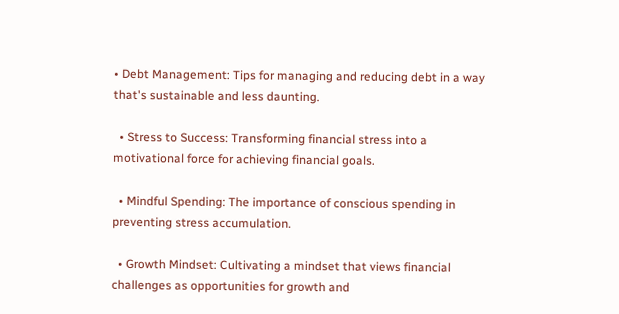• Debt Management: Tips for managing and reducing debt in a way that's sustainable and less daunting.

  • Stress to Success: Transforming financial stress into a motivational force for achieving financial goals.

  • Mindful Spending: The importance of conscious spending in preventing stress accumulation.

  • Growth Mindset: Cultivating a mindset that views financial challenges as opportunities for growth and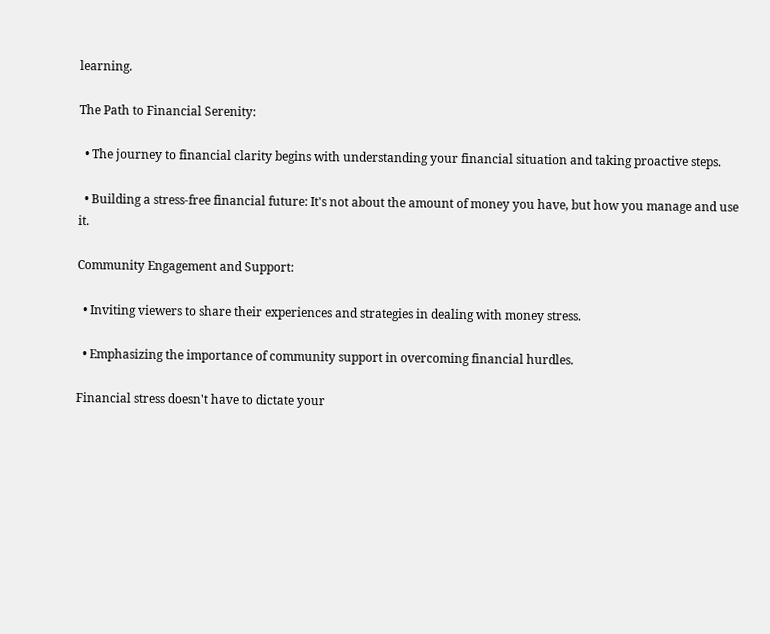learning.

The Path to Financial Serenity:

  • The journey to financial clarity begins with understanding your financial situation and taking proactive steps.

  • Building a stress-free financial future: It's not about the amount of money you have, but how you manage and use it.

Community Engagement and Support:

  • Inviting viewers to share their experiences and strategies in dealing with money stress.

  • Emphasizing the importance of community support in overcoming financial hurdles.

Financial stress doesn't have to dictate your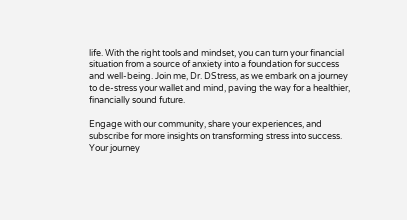life. With the right tools and mindset, you can turn your financial situation from a source of anxiety into a foundation for success and well-being. Join me, Dr. DStress, as we embark on a journey to de-stress your wallet and mind, paving the way for a healthier, financially sound future.

Engage with our community, share your experiences, and subscribe for more insights on transforming stress into success. Your journey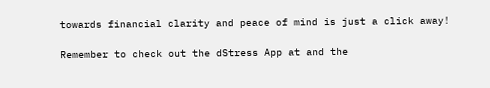towards financial clarity and peace of mind is just a click away!

Remember to check out the dStress App at and the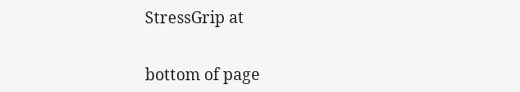StressGrip at


bottom of page